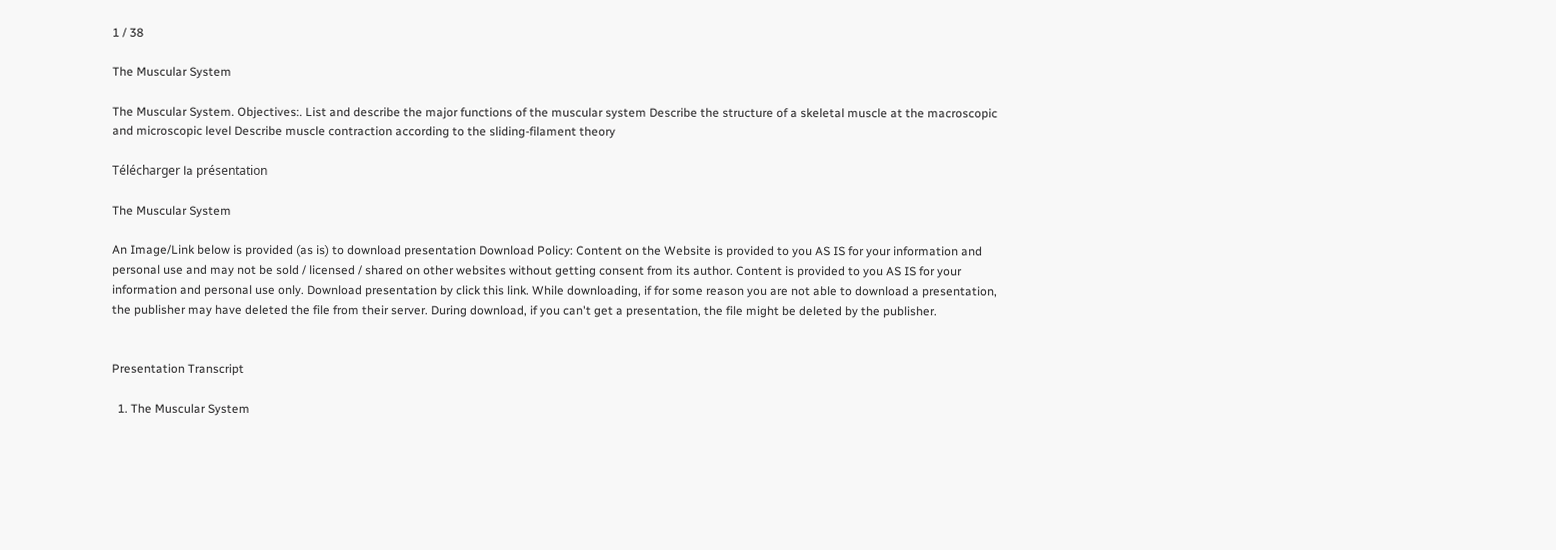1 / 38

The Muscular System

The Muscular System. Objectives:. List and describe the major functions of the muscular system Describe the structure of a skeletal muscle at the macroscopic and microscopic level Describe muscle contraction according to the sliding-filament theory

Télécharger la présentation

The Muscular System

An Image/Link below is provided (as is) to download presentation Download Policy: Content on the Website is provided to you AS IS for your information and personal use and may not be sold / licensed / shared on other websites without getting consent from its author. Content is provided to you AS IS for your information and personal use only. Download presentation by click this link. While downloading, if for some reason you are not able to download a presentation, the publisher may have deleted the file from their server. During download, if you can't get a presentation, the file might be deleted by the publisher.


Presentation Transcript

  1. The Muscular System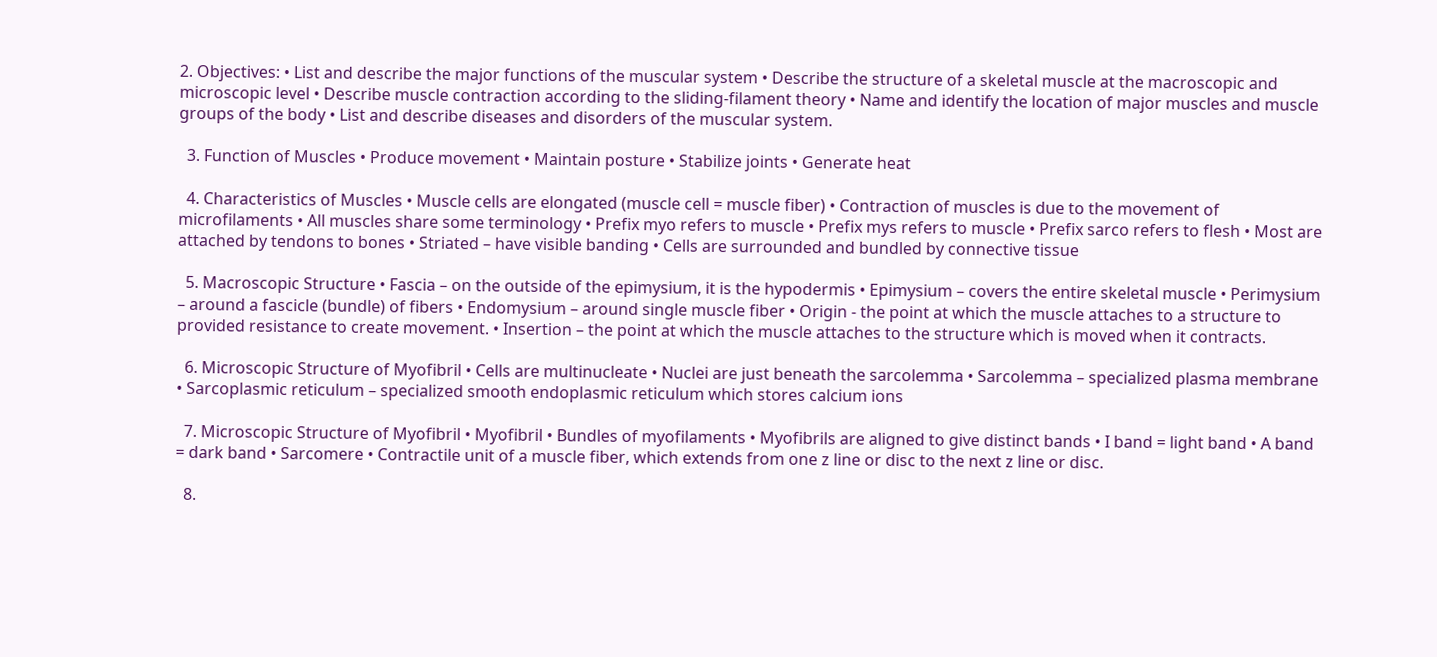2. Objectives: • List and describe the major functions of the muscular system • Describe the structure of a skeletal muscle at the macroscopic and microscopic level • Describe muscle contraction according to the sliding-filament theory • Name and identify the location of major muscles and muscle groups of the body • List and describe diseases and disorders of the muscular system.

  3. Function of Muscles • Produce movement • Maintain posture • Stabilize joints • Generate heat

  4. Characteristics of Muscles • Muscle cells are elongated (muscle cell = muscle fiber) • Contraction of muscles is due to the movement of microfilaments • All muscles share some terminology • Prefix myo refers to muscle • Prefix mys refers to muscle • Prefix sarco refers to flesh • Most are attached by tendons to bones • Striated – have visible banding • Cells are surrounded and bundled by connective tissue

  5. Macroscopic Structure • Fascia – on the outside of the epimysium, it is the hypodermis • Epimysium – covers the entire skeletal muscle • Perimysium – around a fascicle (bundle) of fibers • Endomysium – around single muscle fiber • Origin - the point at which the muscle attaches to a structure to provided resistance to create movement. • Insertion – the point at which the muscle attaches to the structure which is moved when it contracts.

  6. Microscopic Structure of Myofibril • Cells are multinucleate • Nuclei are just beneath the sarcolemma • Sarcolemma – specialized plasma membrane • Sarcoplasmic reticulum – specialized smooth endoplasmic reticulum which stores calcium ions

  7. Microscopic Structure of Myofibril • Myofibril • Bundles of myofilaments • Myofibrils are aligned to give distinct bands • I band = light band • A band = dark band • Sarcomere • Contractile unit of a muscle fiber, which extends from one z line or disc to the next z line or disc.

  8.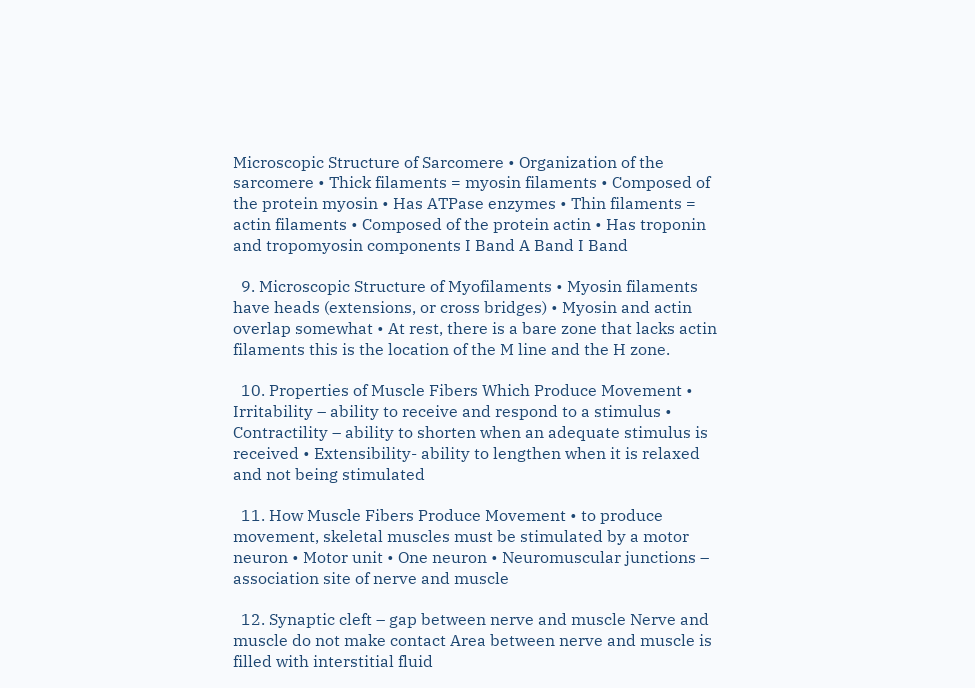Microscopic Structure of Sarcomere • Organization of the sarcomere • Thick filaments = myosin filaments • Composed of the protein myosin • Has ATPase enzymes • Thin filaments = actin filaments • Composed of the protein actin • Has troponin and tropomyosin components I Band A Band I Band

  9. Microscopic Structure of Myofilaments • Myosin filaments have heads (extensions, or cross bridges) • Myosin and actin overlap somewhat • At rest, there is a bare zone that lacks actin filaments this is the location of the M line and the H zone.

  10. Properties of Muscle Fibers Which Produce Movement • Irritability – ability to receive and respond to a stimulus • Contractility – ability to shorten when an adequate stimulus is received • Extensibility- ability to lengthen when it is relaxed and not being stimulated

  11. How Muscle Fibers Produce Movement • to produce movement, skeletal muscles must be stimulated by a motor neuron • Motor unit • One neuron • Neuromuscular junctions – association site of nerve and muscle

  12. Synaptic cleft – gap between nerve and muscle Nerve and muscle do not make contact Area between nerve and muscle is filled with interstitial fluid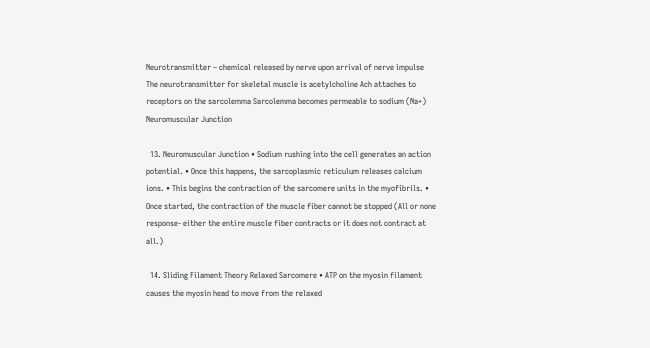Neurotransmitter – chemical released by nerve upon arrival of nerve impulse The neurotransmitter for skeletal muscle is acetylcholine Ach attaches to receptors on the sarcolemma Sarcolemma becomes permeable to sodium (Na+) Neuromuscular Junction

  13. Neuromuscular Junction • Sodium rushing into the cell generates an action potential. • Once this happens, the sarcoplasmic reticulum releases calcium ions. • This begins the contraction of the sarcomere units in the myofibrils. • Once started, the contraction of the muscle fiber cannot be stopped (All or none response- either the entire muscle fiber contracts or it does not contract at all.)

  14. Sliding Filament Theory Relaxed Sarcomere • ATP on the myosin filament causes the myosin head to move from the relaxed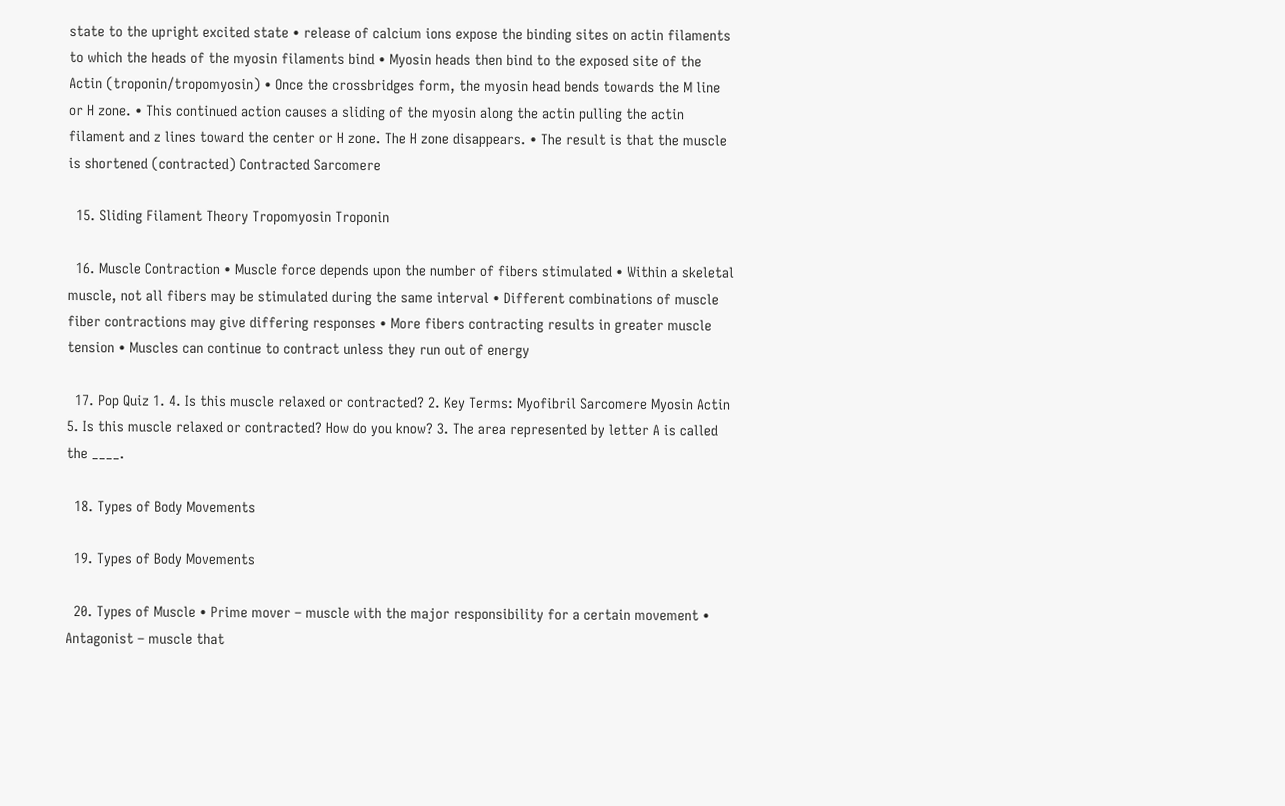state to the upright excited state • release of calcium ions expose the binding sites on actin filaments to which the heads of the myosin filaments bind • Myosin heads then bind to the exposed site of the Actin (troponin/tropomyosin) • Once the crossbridges form, the myosin head bends towards the M line or H zone. • This continued action causes a sliding of the myosin along the actin pulling the actin filament and z lines toward the center or H zone. The H zone disappears. • The result is that the muscle is shortened (contracted) Contracted Sarcomere

  15. Sliding Filament Theory Tropomyosin Troponin

  16. Muscle Contraction • Muscle force depends upon the number of fibers stimulated • Within a skeletal muscle, not all fibers may be stimulated during the same interval • Different combinations of muscle fiber contractions may give differing responses • More fibers contracting results in greater muscle tension • Muscles can continue to contract unless they run out of energy

  17. Pop Quiz 1. 4. Is this muscle relaxed or contracted? 2. Key Terms: Myofibril Sarcomere Myosin Actin 5. Is this muscle relaxed or contracted? How do you know? 3. The area represented by letter A is called the ____.

  18. Types of Body Movements

  19. Types of Body Movements

  20. Types of Muscle • Prime mover – muscle with the major responsibility for a certain movement • Antagonist – muscle that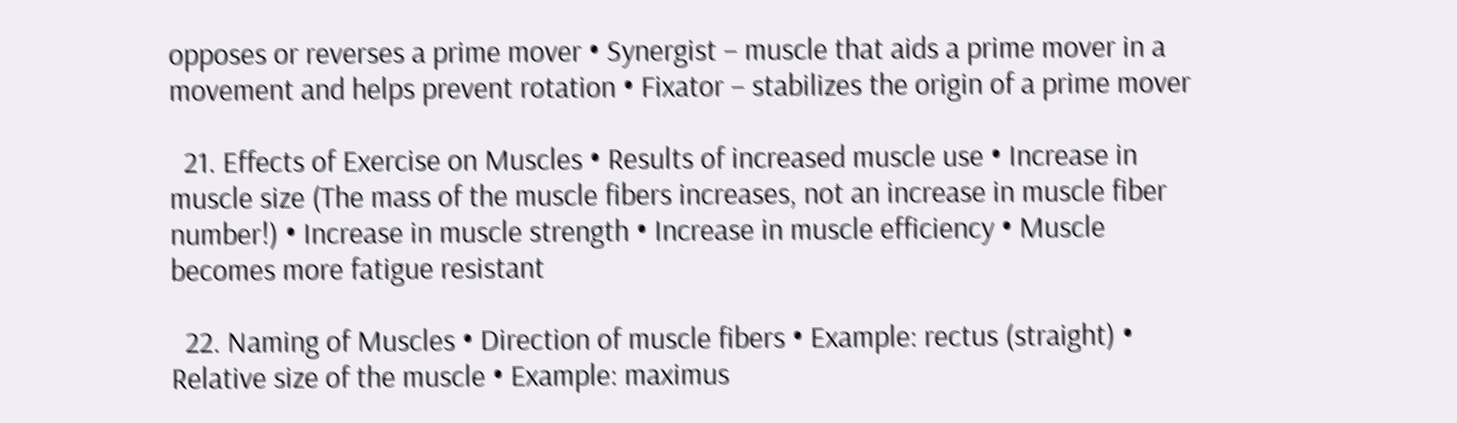opposes or reverses a prime mover • Synergist – muscle that aids a prime mover in a movement and helps prevent rotation • Fixator – stabilizes the origin of a prime mover

  21. Effects of Exercise on Muscles • Results of increased muscle use • Increase in muscle size (The mass of the muscle fibers increases, not an increase in muscle fiber number!) • Increase in muscle strength • Increase in muscle efficiency • Muscle becomes more fatigue resistant

  22. Naming of Muscles • Direction of muscle fibers • Example: rectus (straight) • Relative size of the muscle • Example: maximus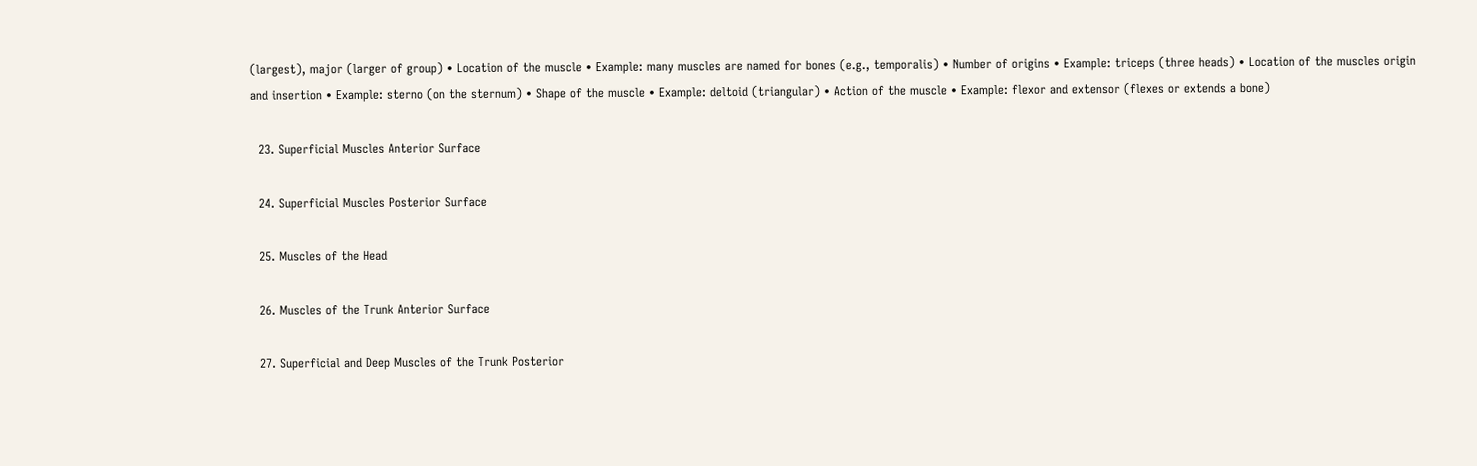(largest), major (larger of group) • Location of the muscle • Example: many muscles are named for bones (e.g., temporalis) • Number of origins • Example: triceps (three heads) • Location of the muscles origin and insertion • Example: sterno (on the sternum) • Shape of the muscle • Example: deltoid (triangular) • Action of the muscle • Example: flexor and extensor (flexes or extends a bone)

  23. Superficial Muscles Anterior Surface

  24. Superficial Muscles Posterior Surface

  25. Muscles of the Head

  26. Muscles of the Trunk Anterior Surface

  27. Superficial and Deep Muscles of the Trunk Posterior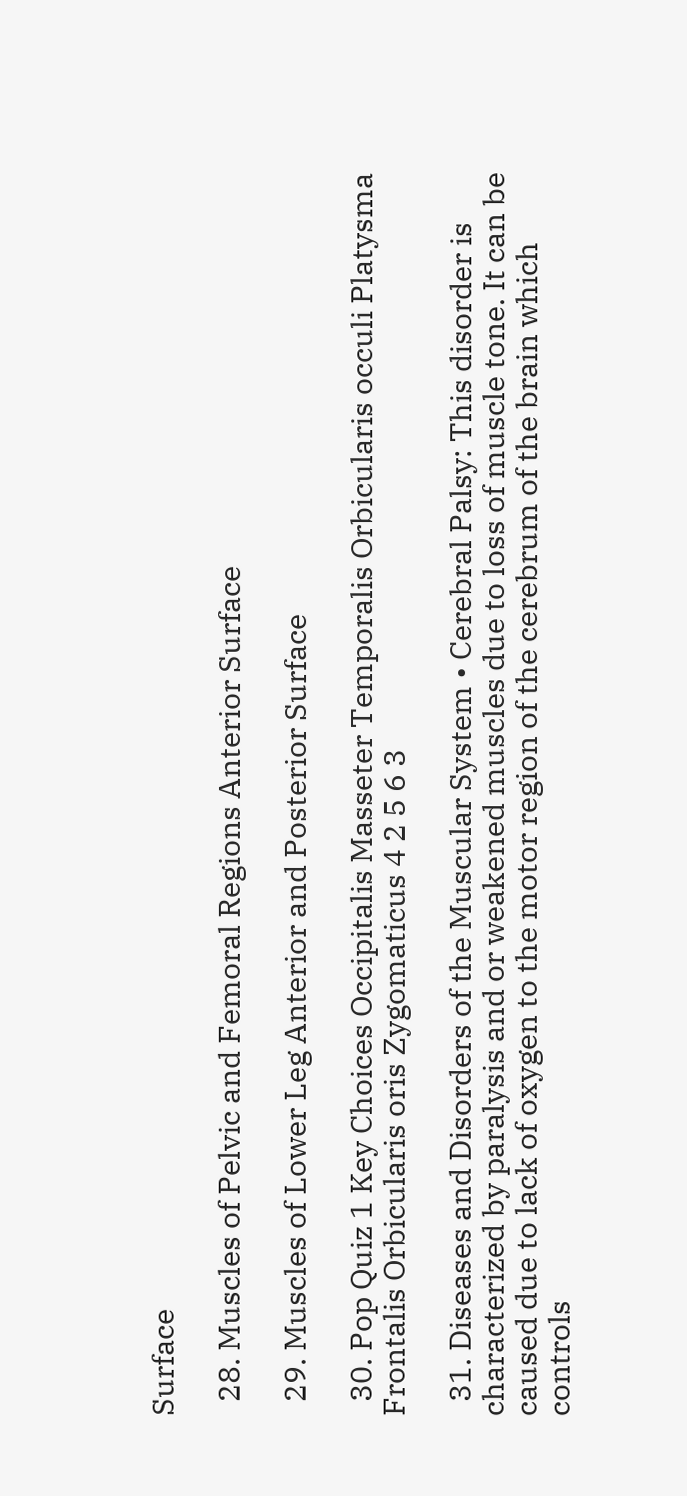Surface

  28. Muscles of Pelvic and Femoral Regions Anterior Surface

  29. Muscles of Lower Leg Anterior and Posterior Surface

  30. Pop Quiz 1 Key Choices Occipitalis Masseter Temporalis Orbicularis occuli Platysma Frontalis Orbicularis oris Zygomaticus 4 2 5 6 3

  31. Diseases and Disorders of the Muscular System • Cerebral Palsy: This disorder is characterized by paralysis and or weakened muscles due to loss of muscle tone. It can be caused due to lack of oxygen to the motor region of the cerebrum of the brain which controls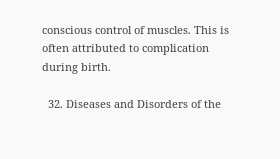conscious control of muscles. This is often attributed to complication during birth.

  32. Diseases and Disorders of the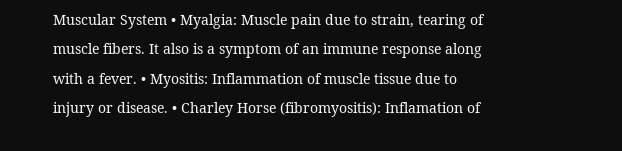Muscular System • Myalgia: Muscle pain due to strain, tearing of muscle fibers. It also is a symptom of an immune response along with a fever. • Myositis: Inflammation of muscle tissue due to injury or disease. • Charley Horse (fibromyositis): Inflamation of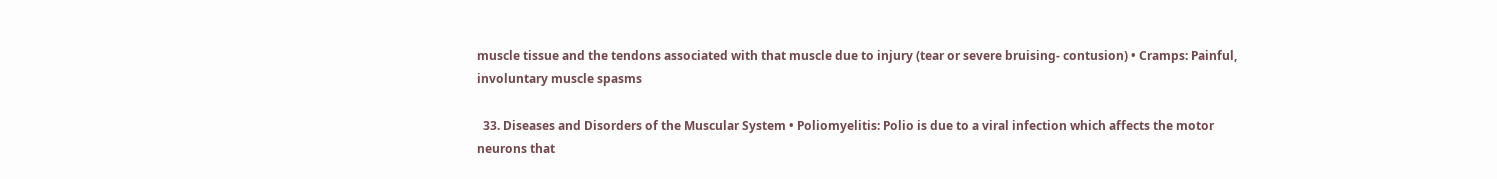muscle tissue and the tendons associated with that muscle due to injury (tear or severe bruising- contusion) • Cramps: Painful, involuntary muscle spasms

  33. Diseases and Disorders of the Muscular System • Poliomyelitis: Polio is due to a viral infection which affects the motor neurons that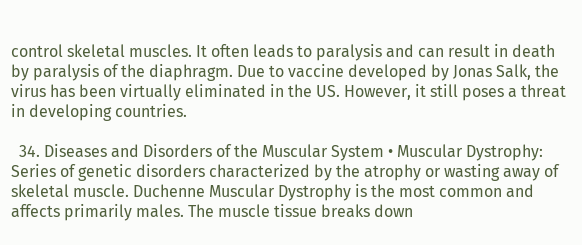control skeletal muscles. It often leads to paralysis and can result in death by paralysis of the diaphragm. Due to vaccine developed by Jonas Salk, the virus has been virtually eliminated in the US. However, it still poses a threat in developing countries.

  34. Diseases and Disorders of the Muscular System • Muscular Dystrophy: Series of genetic disorders characterized by the atrophy or wasting away of skeletal muscle. Duchenne Muscular Dystrophy is the most common and affects primarily males. The muscle tissue breaks down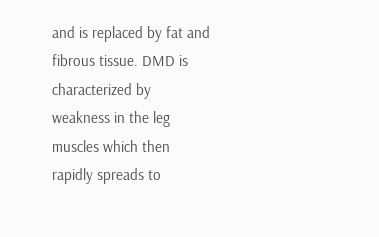and is replaced by fat and fibrous tissue. DMD is characterized by weakness in the leg muscles which then rapidly spreads to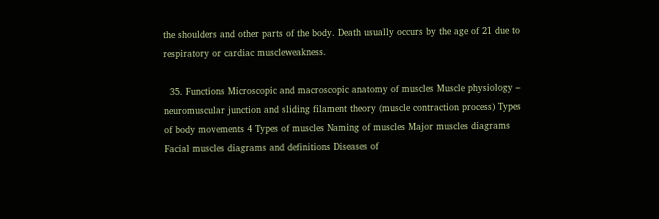the shoulders and other parts of the body. Death usually occurs by the age of 21 due to respiratory or cardiac muscleweakness.

  35. Functions Microscopic and macroscopic anatomy of muscles Muscle physiology – neuromuscular junction and sliding filament theory (muscle contraction process) Types of body movements 4 Types of muscles Naming of muscles Major muscles diagrams Facial muscles diagrams and definitions Diseases of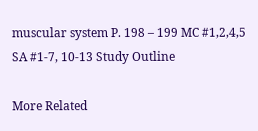muscular system P. 198 – 199 MC #1,2,4,5 SA #1-7, 10-13 Study Outline

More Related